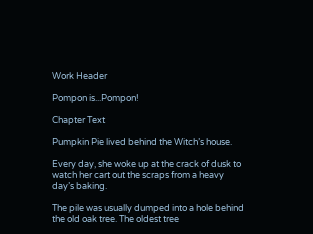Work Header

Pompon is...Pompon!

Chapter Text

Pumpkin Pie lived behind the Witch’s house.

Every day, she woke up at the crack of dusk to watch her cart out the scraps from a heavy day’s baking.

The pile was usually dumped into a hole behind the old oak tree. The oldest tree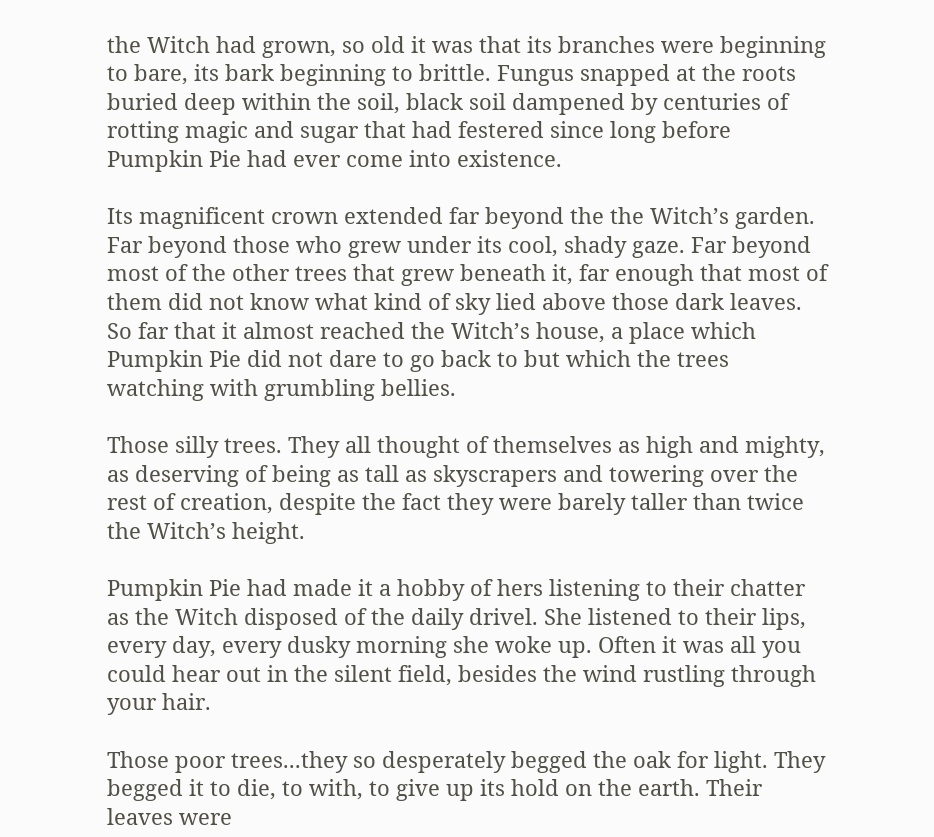the Witch had grown, so old it was that its branches were beginning to bare, its bark beginning to brittle. Fungus snapped at the roots buried deep within the soil, black soil dampened by centuries of rotting magic and sugar that had festered since long before Pumpkin Pie had ever come into existence.

Its magnificent crown extended far beyond the the Witch’s garden. Far beyond those who grew under its cool, shady gaze. Far beyond most of the other trees that grew beneath it, far enough that most of them did not know what kind of sky lied above those dark leaves. So far that it almost reached the Witch’s house, a place which Pumpkin Pie did not dare to go back to but which the trees watching with grumbling bellies.

Those silly trees. They all thought of themselves as high and mighty, as deserving of being as tall as skyscrapers and towering over the rest of creation, despite the fact they were barely taller than twice the Witch’s height.

Pumpkin Pie had made it a hobby of hers listening to their chatter as the Witch disposed of the daily drivel. She listened to their lips, every day, every dusky morning she woke up. Often it was all you could hear out in the silent field, besides the wind rustling through your hair.

Those poor trees...they so desperately begged the oak for light. They begged it to die, to with, to give up its hold on the earth. Their leaves were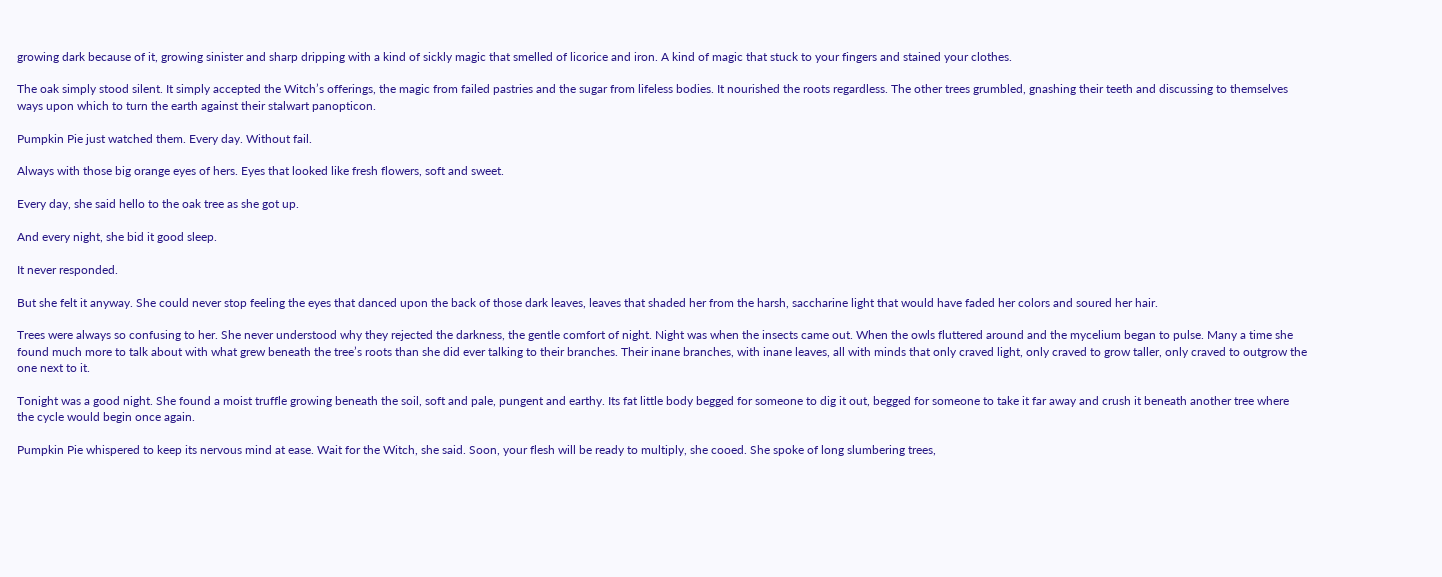growing dark because of it, growing sinister and sharp dripping with a kind of sickly magic that smelled of licorice and iron. A kind of magic that stuck to your fingers and stained your clothes.

The oak simply stood silent. It simply accepted the Witch’s offerings, the magic from failed pastries and the sugar from lifeless bodies. It nourished the roots regardless. The other trees grumbled, gnashing their teeth and discussing to themselves ways upon which to turn the earth against their stalwart panopticon.

Pumpkin Pie just watched them. Every day. Without fail.

Always with those big orange eyes of hers. Eyes that looked like fresh flowers, soft and sweet.

Every day, she said hello to the oak tree as she got up.

And every night, she bid it good sleep.

It never responded.

But she felt it anyway. She could never stop feeling the eyes that danced upon the back of those dark leaves, leaves that shaded her from the harsh, saccharine light that would have faded her colors and soured her hair.

Trees were always so confusing to her. She never understood why they rejected the darkness, the gentle comfort of night. Night was when the insects came out. When the owls fluttered around and the mycelium began to pulse. Many a time she found much more to talk about with what grew beneath the tree’s roots than she did ever talking to their branches. Their inane branches, with inane leaves, all with minds that only craved light, only craved to grow taller, only craved to outgrow the one next to it.

Tonight was a good night. She found a moist truffle growing beneath the soil, soft and pale, pungent and earthy. Its fat little body begged for someone to dig it out, begged for someone to take it far away and crush it beneath another tree where the cycle would begin once again.

Pumpkin Pie whispered to keep its nervous mind at ease. Wait for the Witch, she said. Soon, your flesh will be ready to multiply, she cooed. She spoke of long slumbering trees,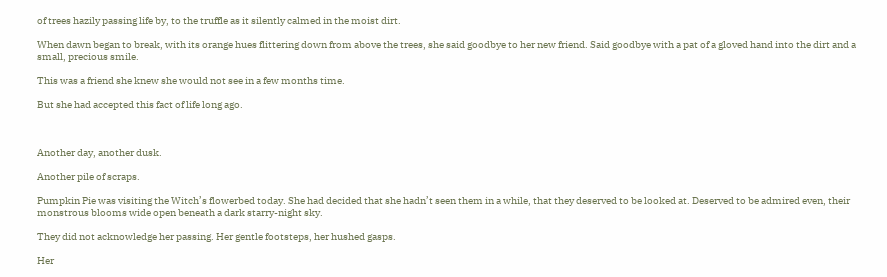of trees hazily passing life by, to the truffle as it silently calmed in the moist dirt.

When dawn began to break, with its orange hues flittering down from above the trees, she said goodbye to her new friend. Said goodbye with a pat of a gloved hand into the dirt and a small, precious smile.

This was a friend she knew she would not see in a few months time.

But she had accepted this fact of life long ago.



Another day, another dusk.

Another pile of scraps.

Pumpkin Pie was visiting the Witch’s flowerbed today. She had decided that she hadn’t seen them in a while, that they deserved to be looked at. Deserved to be admired even, their monstrous blooms wide open beneath a dark starry-night sky.

They did not acknowledge her passing. Her gentle footsteps, her hushed gasps.

Her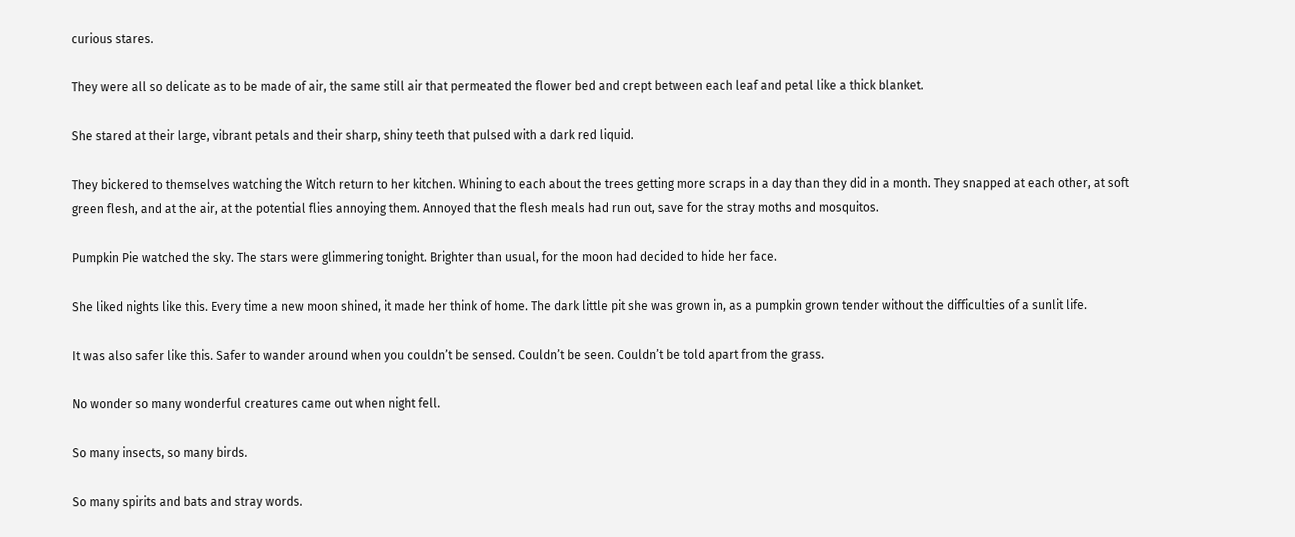curious stares.

They were all so delicate as to be made of air, the same still air that permeated the flower bed and crept between each leaf and petal like a thick blanket.

She stared at their large, vibrant petals and their sharp, shiny teeth that pulsed with a dark red liquid.

They bickered to themselves watching the Witch return to her kitchen. Whining to each about the trees getting more scraps in a day than they did in a month. They snapped at each other, at soft green flesh, and at the air, at the potential flies annoying them. Annoyed that the flesh meals had run out, save for the stray moths and mosquitos.

Pumpkin Pie watched the sky. The stars were glimmering tonight. Brighter than usual, for the moon had decided to hide her face.

She liked nights like this. Every time a new moon shined, it made her think of home. The dark little pit she was grown in, as a pumpkin grown tender without the difficulties of a sunlit life.

It was also safer like this. Safer to wander around when you couldn’t be sensed. Couldn’t be seen. Couldn’t be told apart from the grass.

No wonder so many wonderful creatures came out when night fell.

So many insects, so many birds.

So many spirits and bats and stray words.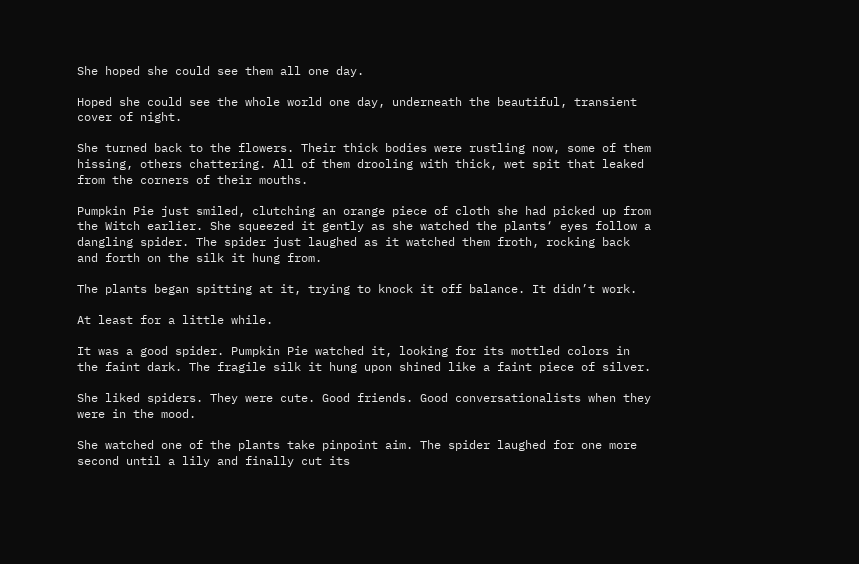She hoped she could see them all one day.

Hoped she could see the whole world one day, underneath the beautiful, transient cover of night.

She turned back to the flowers. Their thick bodies were rustling now, some of them hissing, others chattering. All of them drooling with thick, wet spit that leaked from the corners of their mouths.

Pumpkin Pie just smiled, clutching an orange piece of cloth she had picked up from the Witch earlier. She squeezed it gently as she watched the plants‘ eyes follow a dangling spider. The spider just laughed as it watched them froth, rocking back and forth on the silk it hung from.

The plants began spitting at it, trying to knock it off balance. It didn’t work.

At least for a little while.

It was a good spider. Pumpkin Pie watched it, looking for its mottled colors in the faint dark. The fragile silk it hung upon shined like a faint piece of silver.

She liked spiders. They were cute. Good friends. Good conversationalists when they were in the mood.

She watched one of the plants take pinpoint aim. The spider laughed for one more second until a lily and finally cut its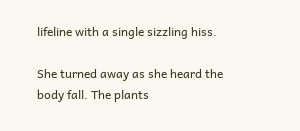lifeline with a single sizzling hiss.

She turned away as she heard the body fall. The plants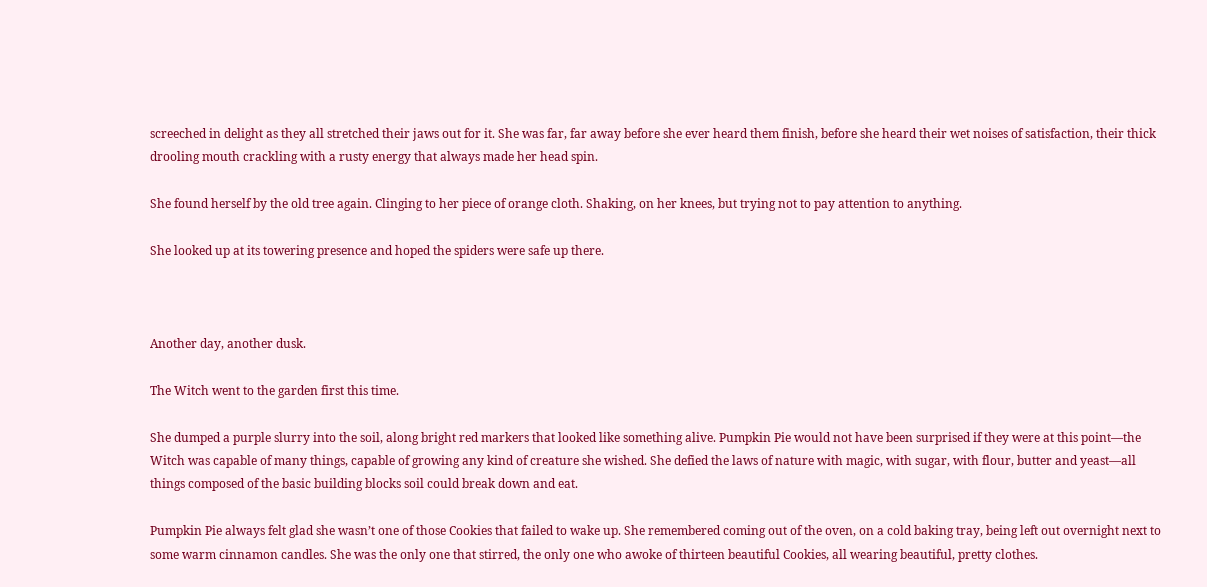screeched in delight as they all stretched their jaws out for it. She was far, far away before she ever heard them finish, before she heard their wet noises of satisfaction, their thick drooling mouth crackling with a rusty energy that always made her head spin.

She found herself by the old tree again. Clinging to her piece of orange cloth. Shaking, on her knees, but trying not to pay attention to anything.

She looked up at its towering presence and hoped the spiders were safe up there.



Another day, another dusk.

The Witch went to the garden first this time.

She dumped a purple slurry into the soil, along bright red markers that looked like something alive. Pumpkin Pie would not have been surprised if they were at this point—the Witch was capable of many things, capable of growing any kind of creature she wished. She defied the laws of nature with magic, with sugar, with flour, butter and yeast—all things composed of the basic building blocks soil could break down and eat.

Pumpkin Pie always felt glad she wasn’t one of those Cookies that failed to wake up. She remembered coming out of the oven, on a cold baking tray, being left out overnight next to some warm cinnamon candles. She was the only one that stirred, the only one who awoke of thirteen beautiful Cookies, all wearing beautiful, pretty clothes.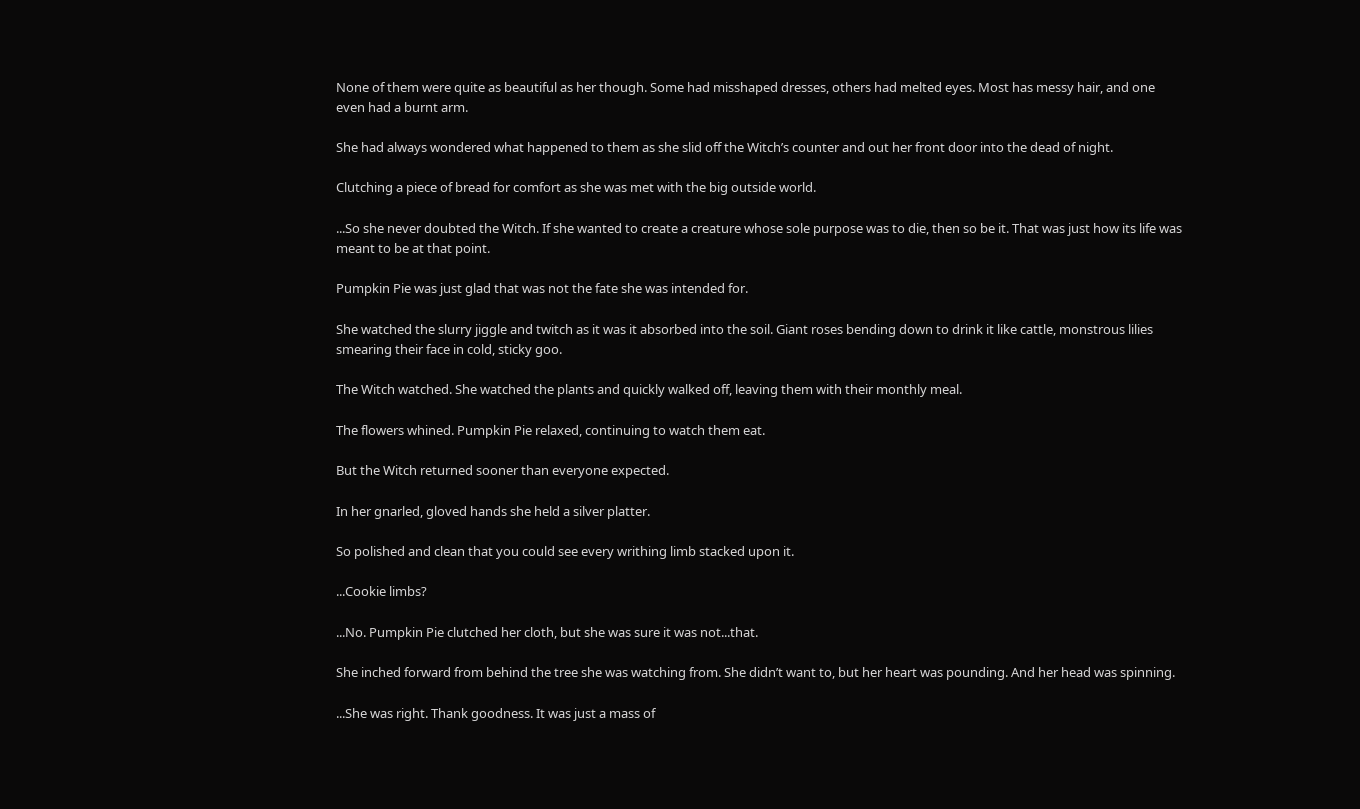None of them were quite as beautiful as her though. Some had misshaped dresses, others had melted eyes. Most has messy hair, and one even had a burnt arm.

She had always wondered what happened to them as she slid off the Witch’s counter and out her front door into the dead of night.

Clutching a piece of bread for comfort as she was met with the big outside world.

...So she never doubted the Witch. If she wanted to create a creature whose sole purpose was to die, then so be it. That was just how its life was meant to be at that point.

Pumpkin Pie was just glad that was not the fate she was intended for.

She watched the slurry jiggle and twitch as it was it absorbed into the soil. Giant roses bending down to drink it like cattle, monstrous lilies smearing their face in cold, sticky goo.

The Witch watched. She watched the plants and quickly walked off, leaving them with their monthly meal.

The flowers whined. Pumpkin Pie relaxed, continuing to watch them eat.

But the Witch returned sooner than everyone expected.

In her gnarled, gloved hands she held a silver platter.

So polished and clean that you could see every writhing limb stacked upon it.

...Cookie limbs?

...No. Pumpkin Pie clutched her cloth, but she was sure it was not...that.

She inched forward from behind the tree she was watching from. She didn’t want to, but her heart was pounding. And her head was spinning.

...She was right. Thank goodness. It was just a mass of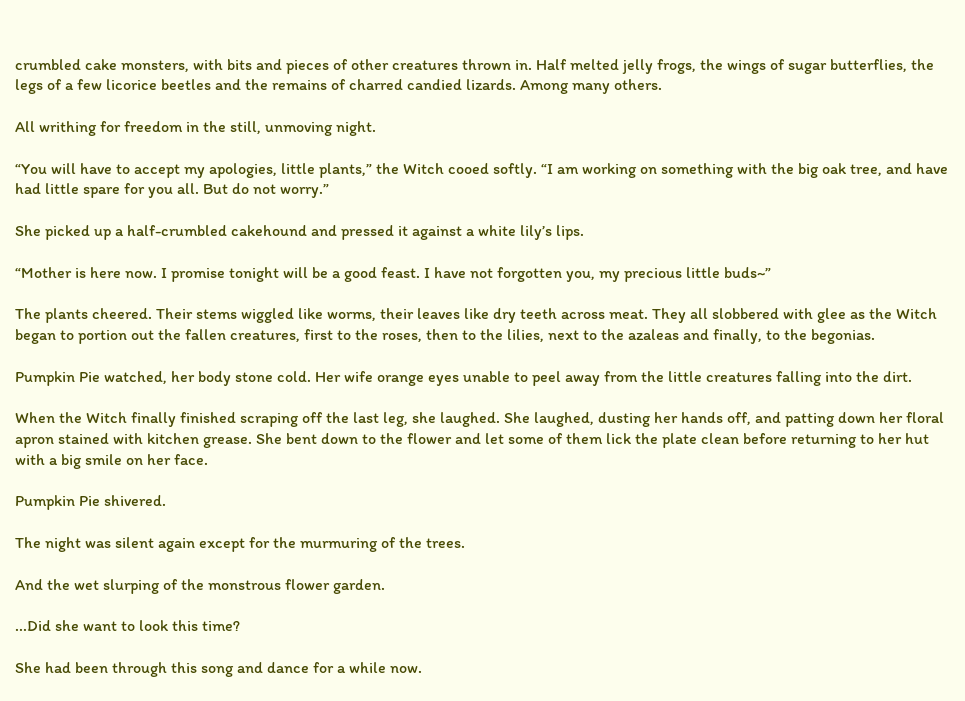crumbled cake monsters, with bits and pieces of other creatures thrown in. Half melted jelly frogs, the wings of sugar butterflies, the legs of a few licorice beetles and the remains of charred candied lizards. Among many others.

All writhing for freedom in the still, unmoving night.

“You will have to accept my apologies, little plants,” the Witch cooed softly. “I am working on something with the big oak tree, and have had little spare for you all. But do not worry.”

She picked up a half-crumbled cakehound and pressed it against a white lily’s lips.

“Mother is here now. I promise tonight will be a good feast. I have not forgotten you, my precious little buds~”

The plants cheered. Their stems wiggled like worms, their leaves like dry teeth across meat. They all slobbered with glee as the Witch began to portion out the fallen creatures, first to the roses, then to the lilies, next to the azaleas and finally, to the begonias.

Pumpkin Pie watched, her body stone cold. Her wife orange eyes unable to peel away from the little creatures falling into the dirt.

When the Witch finally finished scraping off the last leg, she laughed. She laughed, dusting her hands off, and patting down her floral apron stained with kitchen grease. She bent down to the flower and let some of them lick the plate clean before returning to her hut with a big smile on her face.

Pumpkin Pie shivered.

The night was silent again except for the murmuring of the trees.

And the wet slurping of the monstrous flower garden.

...Did she want to look this time?

She had been through this song and dance for a while now.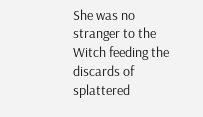She was no stranger to the Witch feeding the discards of splattered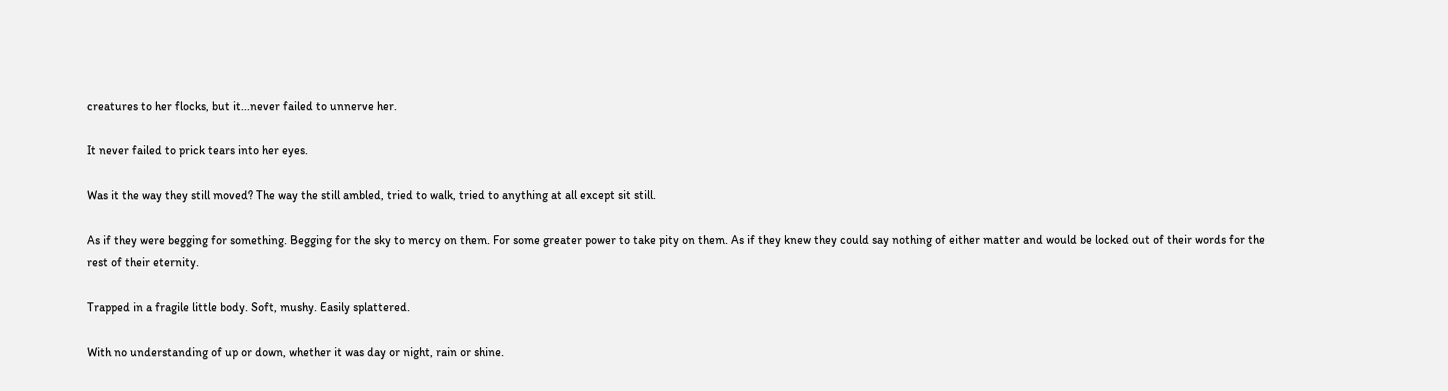creatures to her flocks, but it...never failed to unnerve her.

It never failed to prick tears into her eyes.

Was it the way they still moved? The way the still ambled, tried to walk, tried to anything at all except sit still.

As if they were begging for something. Begging for the sky to mercy on them. For some greater power to take pity on them. As if they knew they could say nothing of either matter and would be locked out of their words for the rest of their eternity.

Trapped in a fragile little body. Soft, mushy. Easily splattered.

With no understanding of up or down, whether it was day or night, rain or shine.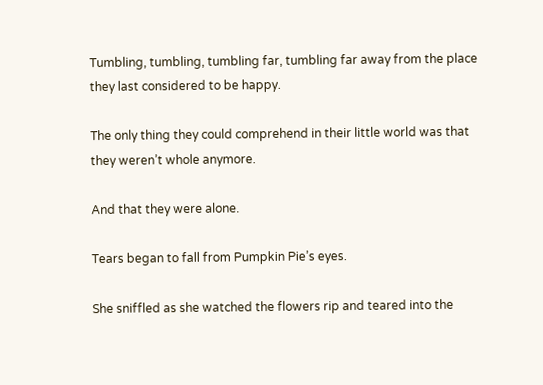Tumbling, tumbling, tumbling far, tumbling far away from the place they last considered to be happy.

The only thing they could comprehend in their little world was that they weren’t whole anymore.

And that they were alone.

Tears began to fall from Pumpkin Pie’s eyes.

She sniffled as she watched the flowers rip and teared into the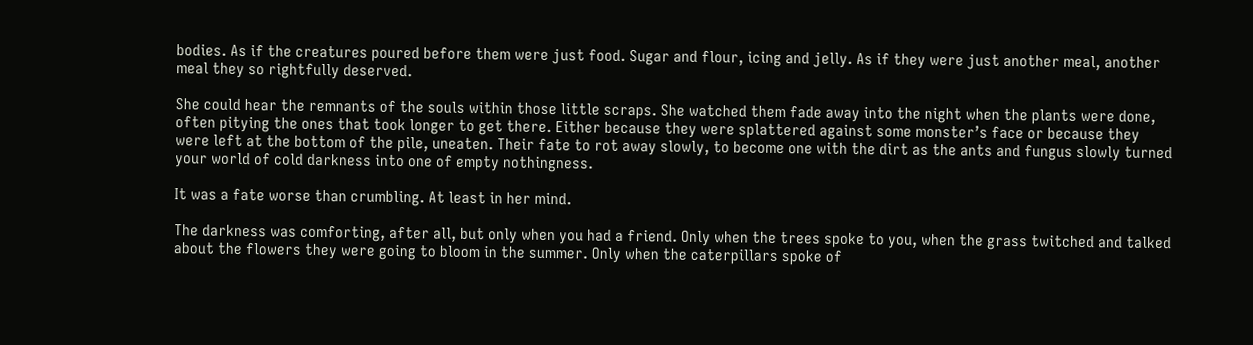bodies. As if the creatures poured before them were just food. Sugar and flour, icing and jelly. As if they were just another meal, another meal they so rightfully deserved.

She could hear the remnants of the souls within those little scraps. She watched them fade away into the night when the plants were done, often pitying the ones that took longer to get there. Either because they were splattered against some monster’s face or because they were left at the bottom of the pile, uneaten. Their fate to rot away slowly, to become one with the dirt as the ants and fungus slowly turned your world of cold darkness into one of empty nothingness.

It was a fate worse than crumbling. At least in her mind.

The darkness was comforting, after all, but only when you had a friend. Only when the trees spoke to you, when the grass twitched and talked about the flowers they were going to bloom in the summer. Only when the caterpillars spoke of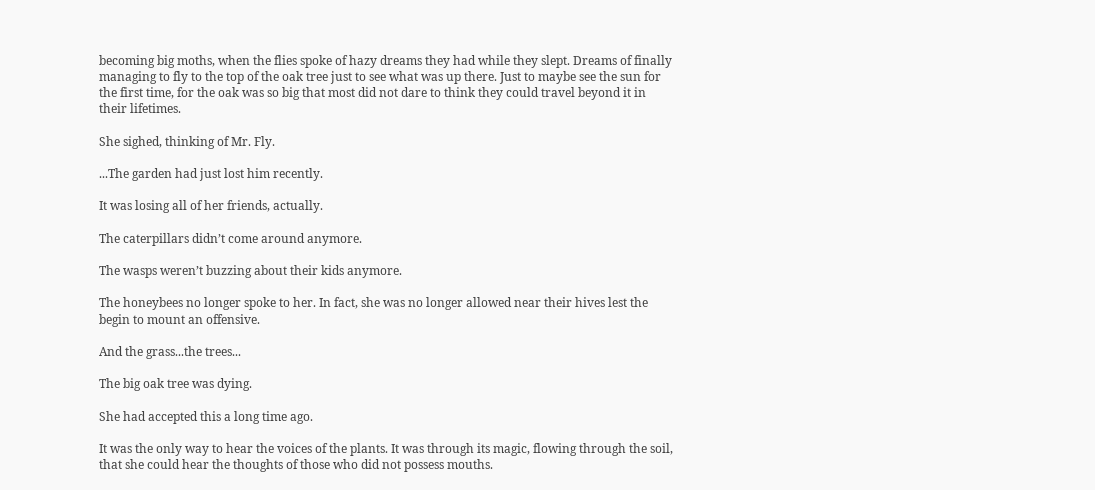becoming big moths, when the flies spoke of hazy dreams they had while they slept. Dreams of finally managing to fly to the top of the oak tree just to see what was up there. Just to maybe see the sun for the first time, for the oak was so big that most did not dare to think they could travel beyond it in their lifetimes.

She sighed, thinking of Mr. Fly.

...The garden had just lost him recently.

It was losing all of her friends, actually.

The caterpillars didn’t come around anymore.

The wasps weren’t buzzing about their kids anymore.

The honeybees no longer spoke to her. In fact, she was no longer allowed near their hives lest the begin to mount an offensive.

And the grass...the trees...

The big oak tree was dying.

She had accepted this a long time ago.

It was the only way to hear the voices of the plants. It was through its magic, flowing through the soil, that she could hear the thoughts of those who did not possess mouths.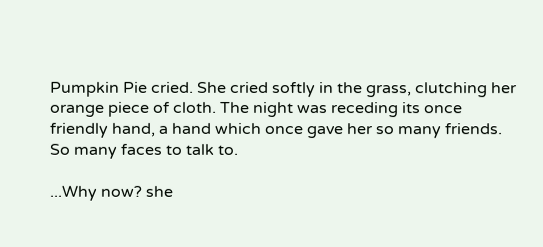Pumpkin Pie cried. She cried softly in the grass, clutching her orange piece of cloth. The night was receding its once friendly hand, a hand which once gave her so many friends. So many faces to talk to.

...Why now? she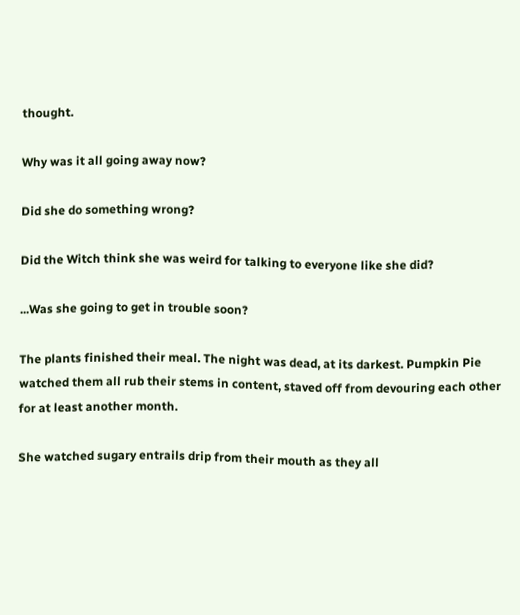thought.

Why was it all going away now?

Did she do something wrong?

Did the Witch think she was weird for talking to everyone like she did?

...Was she going to get in trouble soon?

The plants finished their meal. The night was dead, at its darkest. Pumpkin Pie watched them all rub their stems in content, staved off from devouring each other for at least another month.

She watched sugary entrails drip from their mouth as they all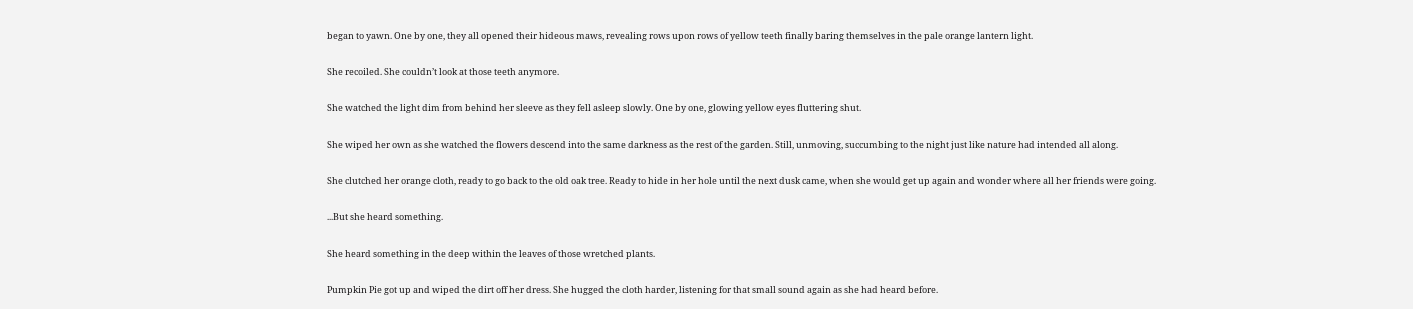began to yawn. One by one, they all opened their hideous maws, revealing rows upon rows of yellow teeth finally baring themselves in the pale orange lantern light.

She recoiled. She couldn’t look at those teeth anymore.

She watched the light dim from behind her sleeve as they fell asleep slowly. One by one, glowing yellow eyes fluttering shut.

She wiped her own as she watched the flowers descend into the same darkness as the rest of the garden. Still, unmoving, succumbing to the night just like nature had intended all along.

She clutched her orange cloth, ready to go back to the old oak tree. Ready to hide in her hole until the next dusk came, when she would get up again and wonder where all her friends were going.

...But she heard something.

She heard something in the deep within the leaves of those wretched plants.

Pumpkin Pie got up and wiped the dirt off her dress. She hugged the cloth harder, listening for that small sound again as she had heard before.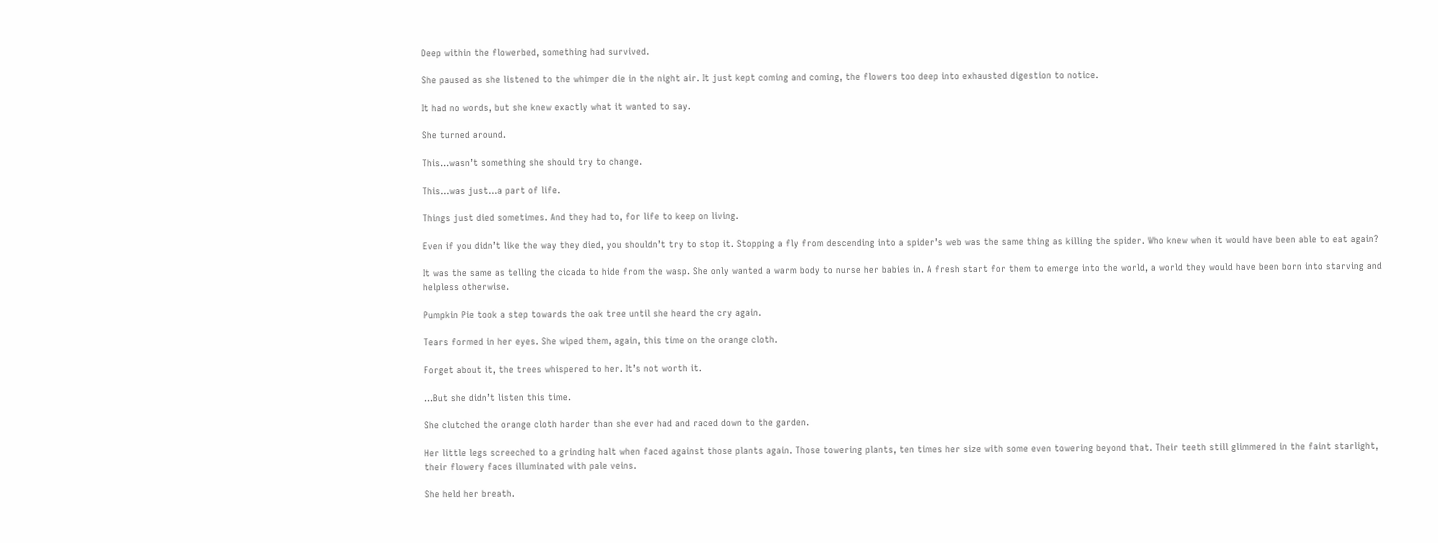Deep within the flowerbed, something had survived.

She paused as she listened to the whimper die in the night air. It just kept coming and coming, the flowers too deep into exhausted digestion to notice.

It had no words, but she knew exactly what it wanted to say.

She turned around.

This...wasn’t something she should try to change.

This...was just...a part of life.

Things just died sometimes. And they had to, for life to keep on living.

Even if you didn’t like the way they died, you shouldn’t try to stop it. Stopping a fly from descending into a spider’s web was the same thing as killing the spider. Who knew when it would have been able to eat again?

It was the same as telling the cicada to hide from the wasp. She only wanted a warm body to nurse her babies in. A fresh start for them to emerge into the world, a world they would have been born into starving and helpless otherwise.

Pumpkin Pie took a step towards the oak tree until she heard the cry again.

Tears formed in her eyes. She wiped them, again, this time on the orange cloth.

Forget about it, the trees whispered to her. It’s not worth it.

...But she didn’t listen this time.

She clutched the orange cloth harder than she ever had and raced down to the garden.

Her little legs screeched to a grinding halt when faced against those plants again. Those towering plants, ten times her size with some even towering beyond that. Their teeth still glimmered in the faint starlight, their flowery faces illuminated with pale veins.

She held her breath.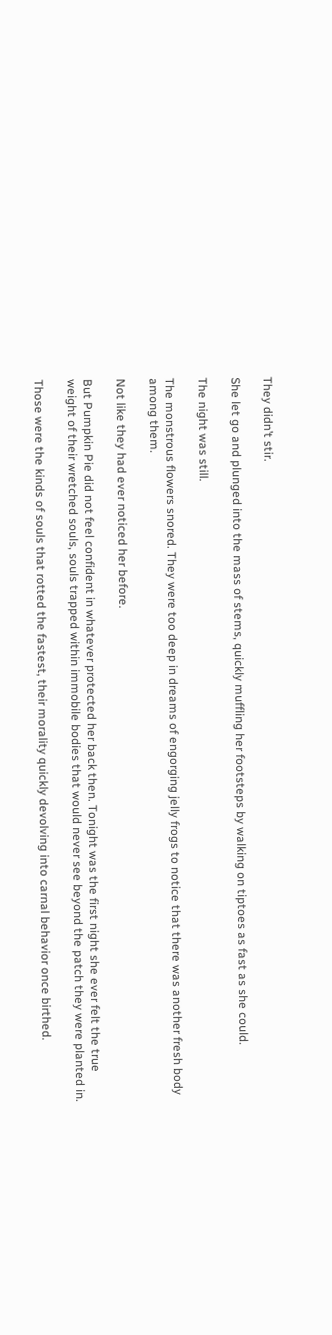They didn’t stir.

She let go and plunged into the mass of stems, quickly muffling her footsteps by walking on tiptoes as fast as she could.

The night was still.

The monstrous flowers snored. They were too deep in dreams of engorging jelly frogs to notice that there was another fresh body among them.

Not like they had ever noticed her before.

But Pumpkin Pie did not feel confident in whatever protected her back then. Tonight was the first night she ever felt the true weight of their wretched souls, souls trapped within immobile bodies that would never see beyond the patch they were planted in.

Those were the kinds of souls that rotted the fastest, their morality quickly devolving into carnal behavior once birthed.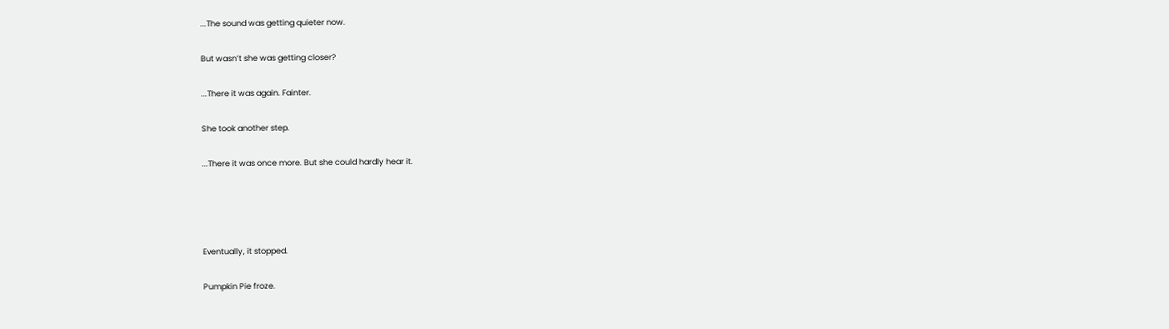...The sound was getting quieter now.

But wasn’t she was getting closer?

...There it was again. Fainter.

She took another step.

...There it was once more. But she could hardly hear it.




Eventually, it stopped.

Pumpkin Pie froze.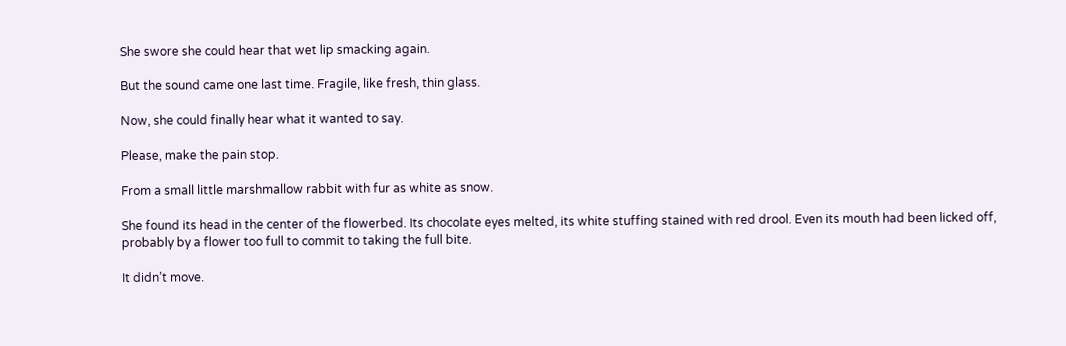She swore she could hear that wet lip smacking again.

But the sound came one last time. Fragile, like fresh, thin glass.

Now, she could finally hear what it wanted to say.

Please, make the pain stop.

From a small little marshmallow rabbit with fur as white as snow.

She found its head in the center of the flowerbed. Its chocolate eyes melted, its white stuffing stained with red drool. Even its mouth had been licked off, probably by a flower too full to commit to taking the full bite.

It didn’t move.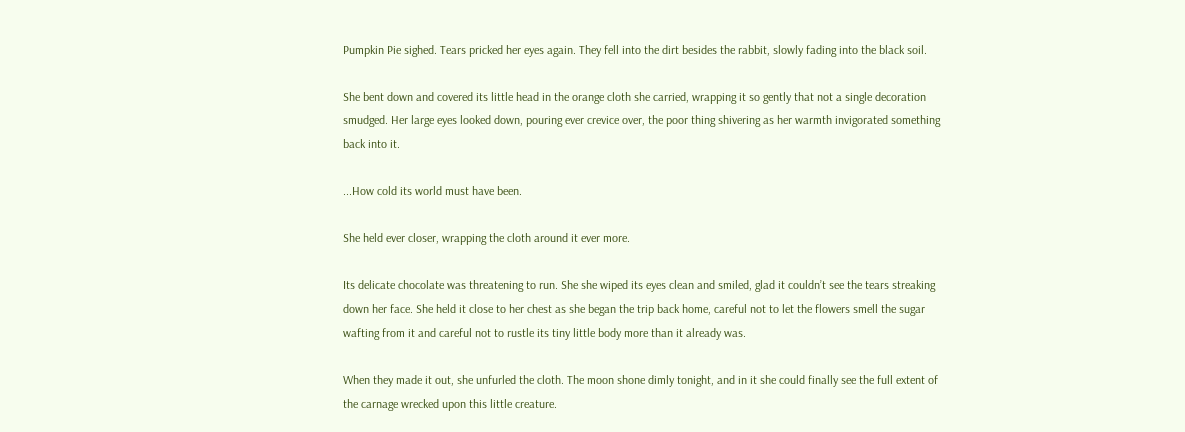Pumpkin Pie sighed. Tears pricked her eyes again. They fell into the dirt besides the rabbit, slowly fading into the black soil.

She bent down and covered its little head in the orange cloth she carried, wrapping it so gently that not a single decoration smudged. Her large eyes looked down, pouring ever crevice over, the poor thing shivering as her warmth invigorated something back into it.

...How cold its world must have been.

She held ever closer, wrapping the cloth around it ever more.

Its delicate chocolate was threatening to run. She she wiped its eyes clean and smiled, glad it couldn’t see the tears streaking down her face. She held it close to her chest as she began the trip back home, careful not to let the flowers smell the sugar wafting from it and careful not to rustle its tiny little body more than it already was.

When they made it out, she unfurled the cloth. The moon shone dimly tonight, and in it she could finally see the full extent of the carnage wrecked upon this little creature.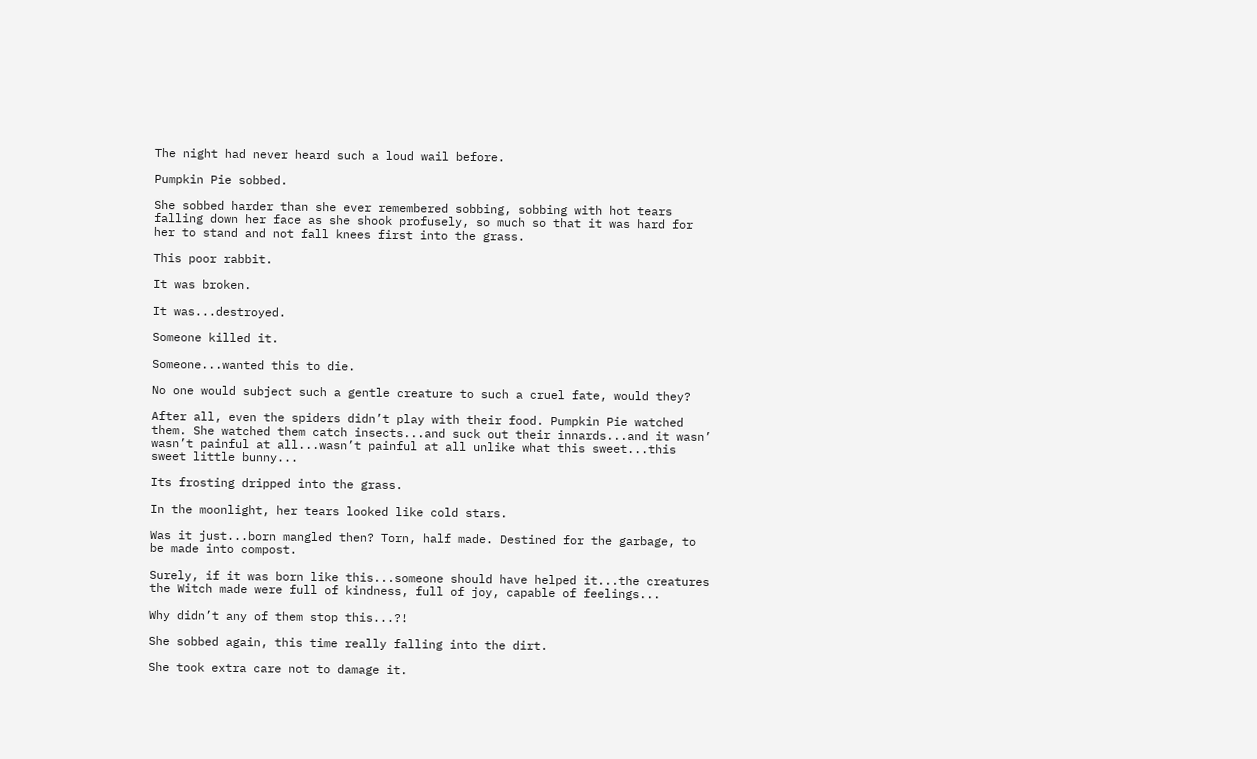The night had never heard such a loud wail before.

Pumpkin Pie sobbed.

She sobbed harder than she ever remembered sobbing, sobbing with hot tears falling down her face as she shook profusely, so much so that it was hard for her to stand and not fall knees first into the grass.

This poor rabbit.

It was broken.

It was...destroyed.

Someone killed it.

Someone...wanted this to die.

No one would subject such a gentle creature to such a cruel fate, would they?

After all, even the spiders didn’t play with their food. Pumpkin Pie watched them. She watched them catch insects...and suck out their innards...and it wasn’ wasn’t painful at all...wasn’t painful at all unlike what this sweet...this sweet little bunny...

Its frosting dripped into the grass.

In the moonlight, her tears looked like cold stars.

Was it just...born mangled then? Torn, half made. Destined for the garbage, to be made into compost.

Surely, if it was born like this...someone should have helped it...the creatures the Witch made were full of kindness, full of joy, capable of feelings...

Why didn’t any of them stop this...?!

She sobbed again, this time really falling into the dirt.

She took extra care not to damage it.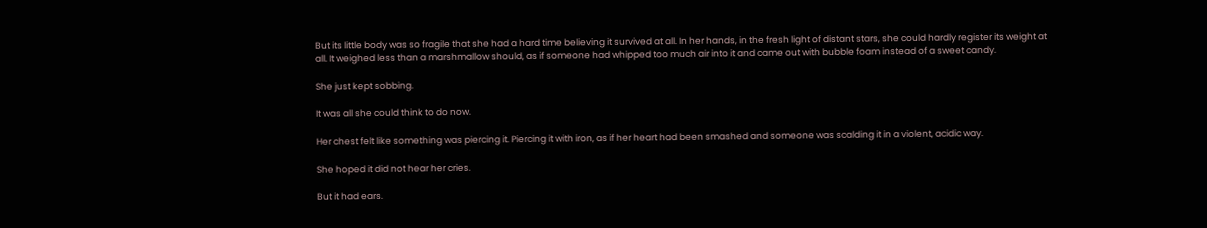But its little body was so fragile that she had a hard time believing it survived at all. In her hands, in the fresh light of distant stars, she could hardly register its weight at all. It weighed less than a marshmallow should, as if someone had whipped too much air into it and came out with bubble foam instead of a sweet candy.

She just kept sobbing.

It was all she could think to do now.

Her chest felt like something was piercing it. Piercing it with iron, as if her heart had been smashed and someone was scalding it in a violent, acidic way.

She hoped it did not hear her cries.

But it had ears.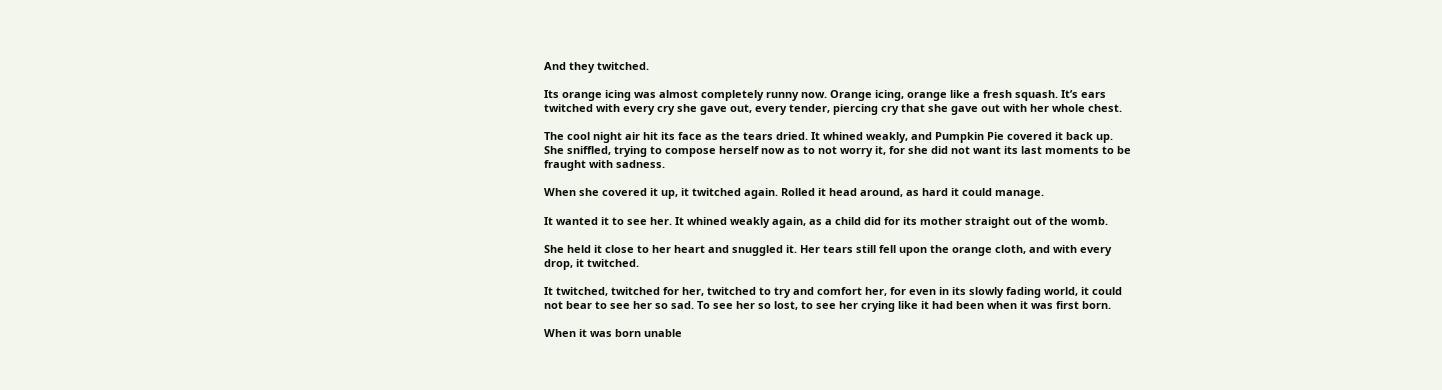And they twitched.

Its orange icing was almost completely runny now. Orange icing, orange like a fresh squash. It’s ears twitched with every cry she gave out, every tender, piercing cry that she gave out with her whole chest.

The cool night air hit its face as the tears dried. It whined weakly, and Pumpkin Pie covered it back up. She sniffled, trying to compose herself now as to not worry it, for she did not want its last moments to be fraught with sadness.

When she covered it up, it twitched again. Rolled it head around, as hard it could manage.

It wanted it to see her. It whined weakly again, as a child did for its mother straight out of the womb.

She held it close to her heart and snuggled it. Her tears still fell upon the orange cloth, and with every drop, it twitched.

It twitched, twitched for her, twitched to try and comfort her, for even in its slowly fading world, it could not bear to see her so sad. To see her so lost, to see her crying like it had been when it was first born.

When it was born unable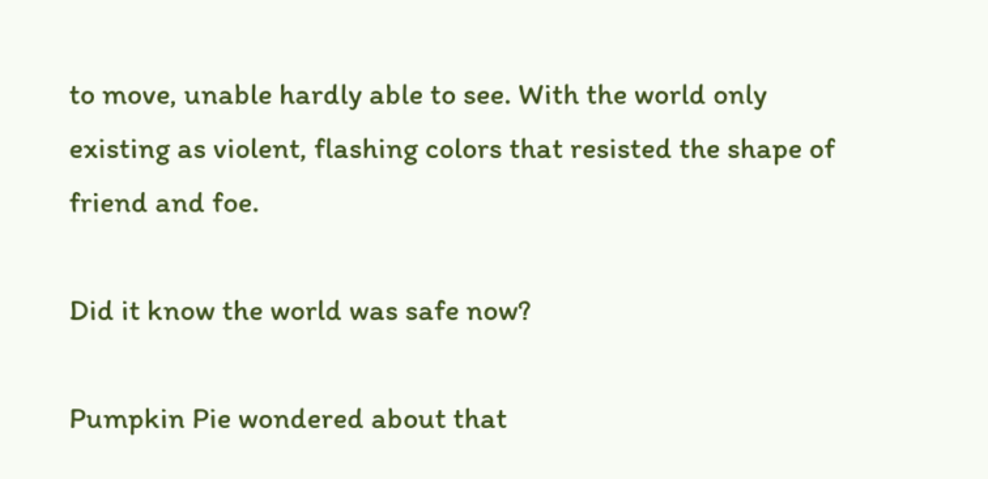to move, unable hardly able to see. With the world only existing as violent, flashing colors that resisted the shape of friend and foe.

Did it know the world was safe now?

Pumpkin Pie wondered about that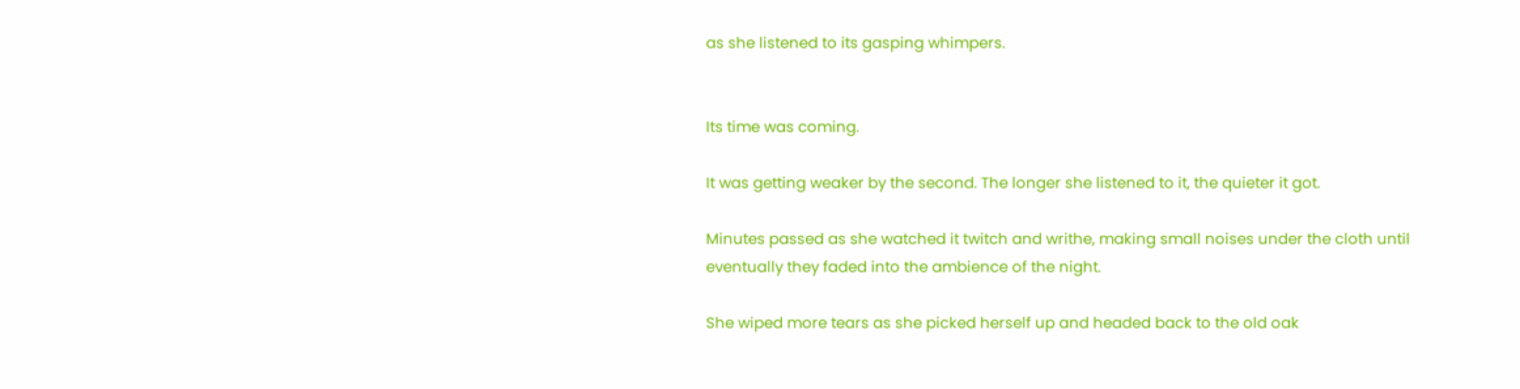as she listened to its gasping whimpers.


Its time was coming.

It was getting weaker by the second. The longer she listened to it, the quieter it got.

Minutes passed as she watched it twitch and writhe, making small noises under the cloth until eventually they faded into the ambience of the night.

She wiped more tears as she picked herself up and headed back to the old oak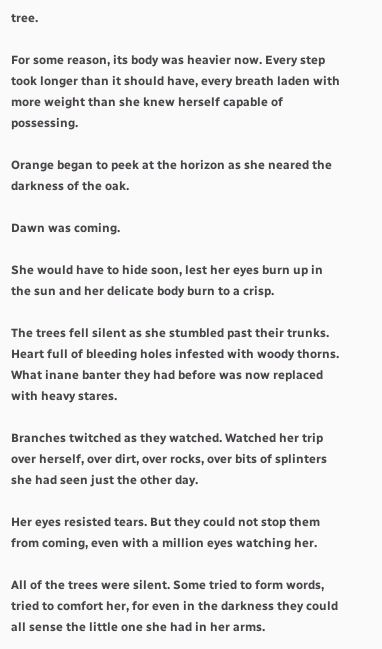tree.

For some reason, its body was heavier now. Every step took longer than it should have, every breath laden with more weight than she knew herself capable of possessing.

Orange began to peek at the horizon as she neared the darkness of the oak.

Dawn was coming.

She would have to hide soon, lest her eyes burn up in the sun and her delicate body burn to a crisp.

The trees fell silent as she stumbled past their trunks. Heart full of bleeding holes infested with woody thorns. What inane banter they had before was now replaced with heavy stares.

Branches twitched as they watched. Watched her trip over herself, over dirt, over rocks, over bits of splinters she had seen just the other day.

Her eyes resisted tears. But they could not stop them from coming, even with a million eyes watching her.

All of the trees were silent. Some tried to form words, tried to comfort her, for even in the darkness they could all sense the little one she had in her arms.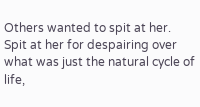Others wanted to spit at her. Spit at her for despairing over what was just the natural cycle of life,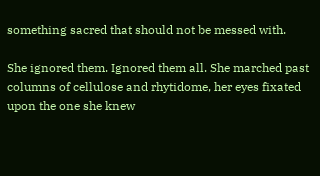something sacred that should not be messed with.

She ignored them. Ignored them all. She marched past columns of cellulose and rhytidome, her eyes fixated upon the one she knew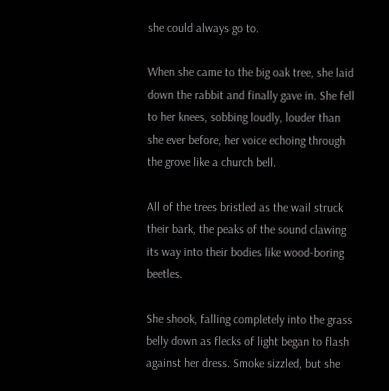she could always go to.

When she came to the big oak tree, she laid down the rabbit and finally gave in. She fell to her knees, sobbing loudly, louder than she ever before, her voice echoing through the grove like a church bell.

All of the trees bristled as the wail struck their bark, the peaks of the sound clawing its way into their bodies like wood-boring beetles.

She shook, falling completely into the grass belly down as flecks of light began to flash against her dress. Smoke sizzled, but she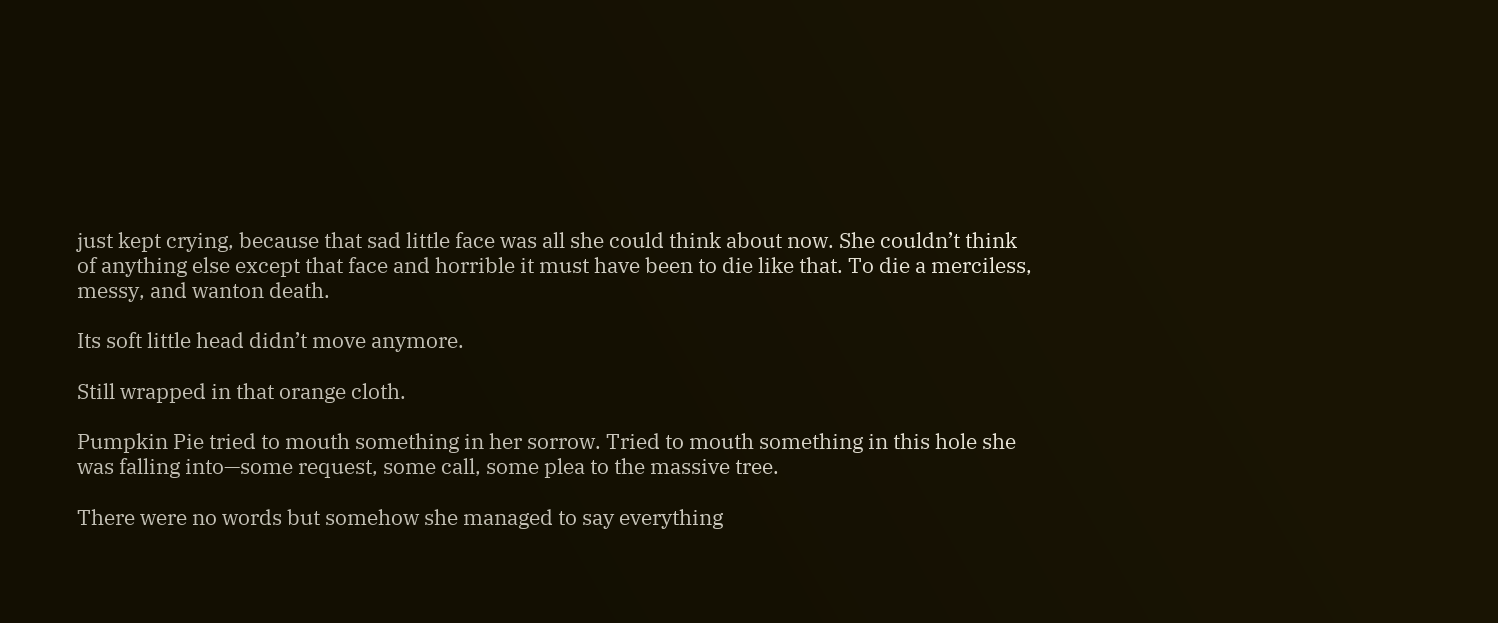just kept crying, because that sad little face was all she could think about now. She couldn’t think of anything else except that face and horrible it must have been to die like that. To die a merciless, messy, and wanton death.

Its soft little head didn’t move anymore.

Still wrapped in that orange cloth.

Pumpkin Pie tried to mouth something in her sorrow. Tried to mouth something in this hole she was falling into—some request, some call, some plea to the massive tree.

There were no words but somehow she managed to say everything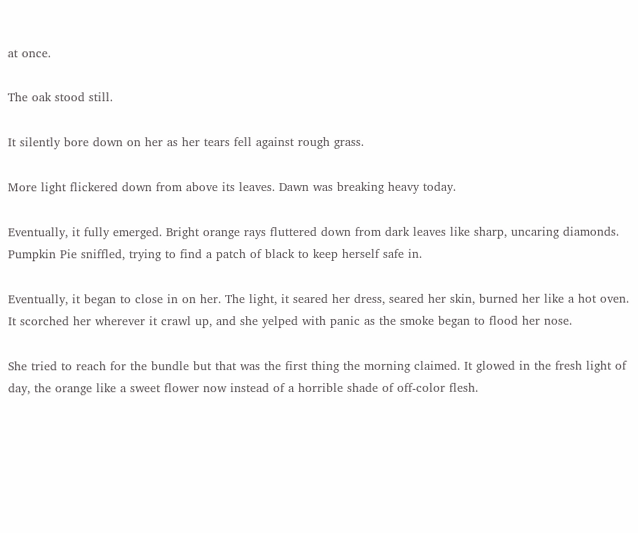at once.

The oak stood still.

It silently bore down on her as her tears fell against rough grass.

More light flickered down from above its leaves. Dawn was breaking heavy today.

Eventually, it fully emerged. Bright orange rays fluttered down from dark leaves like sharp, uncaring diamonds. Pumpkin Pie sniffled, trying to find a patch of black to keep herself safe in.

Eventually, it began to close in on her. The light, it seared her dress, seared her skin, burned her like a hot oven. It scorched her wherever it crawl up, and she yelped with panic as the smoke began to flood her nose.

She tried to reach for the bundle but that was the first thing the morning claimed. It glowed in the fresh light of day, the orange like a sweet flower now instead of a horrible shade of off-color flesh.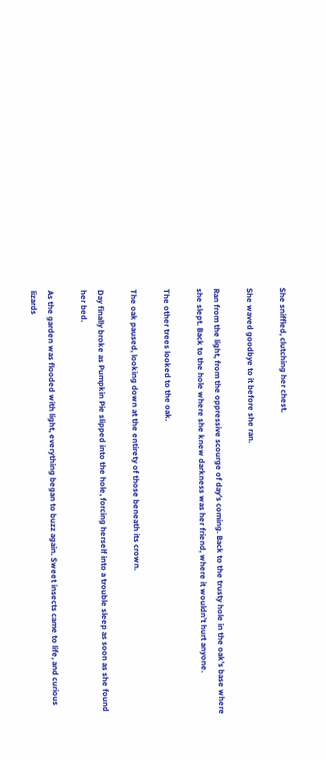She sniffled, clutching her chest.

She waved goodbye to it before she ran.

Ran from the light, from the oppressive scourge of day’s coming. Back to the trusty hole in the oak’s base where she slept. Back to the hole where she knew darkness was her friend, where it wouldn’t hurt anyone.

The other trees looked to the oak.

The oak paused, looking down at the entirety of those beneath its crown.

Day finally broke as Pumpkin Pie slipped into the hole, forcing herself into a trouble sleep as soon as she found her bed.

As the garden was flooded with light, everything began to buzz again. Sweet insects came to life, and curious lizards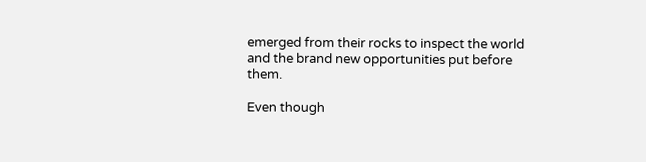emerged from their rocks to inspect the world and the brand new opportunities put before them.

Even though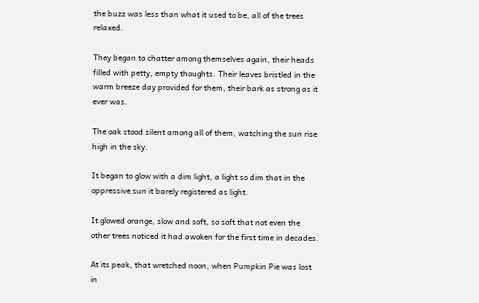the buzz was less than what it used to be, all of the trees relaxed.

They began to chatter among themselves again, their heads filled with petty, empty thoughts. Their leaves bristled in the warm breeze day provided for them, their bark as strong as it ever was.

The oak stood silent among all of them, watching the sun rise high in the sky.

It began to glow with a dim light, a light so dim that in the oppressive sun it barely registered as light.

It glowed orange, slow and soft, so soft that not even the other trees noticed it had awoken for the first time in decades.

At its peak, that wretched noon, when Pumpkin Pie was lost in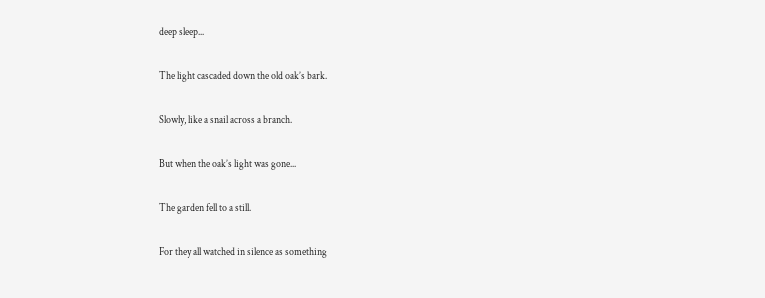deep sleep...

The light cascaded down the old oak’s bark.

Slowly, like a snail across a branch.

But when the oak’s light was gone...

The garden fell to a still.

For they all watched in silence as something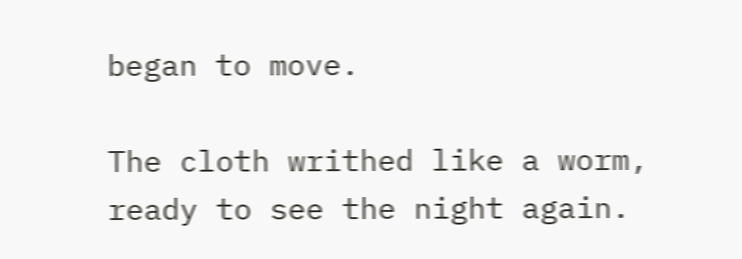began to move.

The cloth writhed like a worm, ready to see the night again.